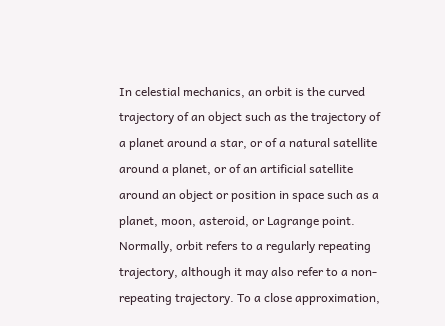In celestial mechanics, an orbit is the curved trajectory of an object such as the trajectory of a planet around a star, or of a natural satellite around a planet, or of an artificial satellite around an object or position in space such as a planet, moon, asteroid, or Lagrange point. Normally, orbit refers to a regularly repeating trajectory, although it may also refer to a non-repeating trajectory. To a close approximation,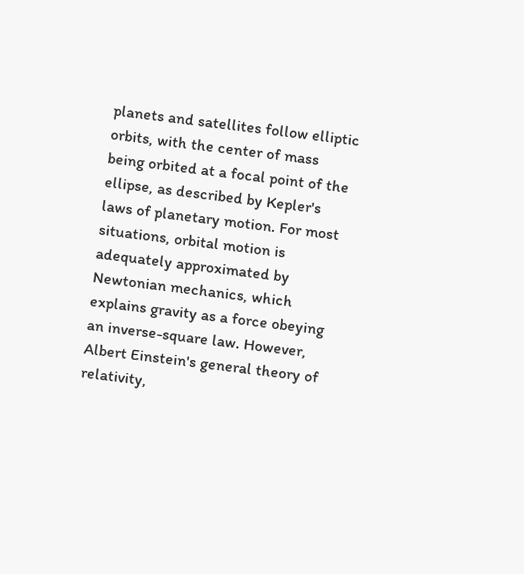planets and satellites follow elliptic orbits, with the center of mass being orbited at a focal point of the ellipse, as described by Kepler's laws of planetary motion. For most situations, orbital motion is adequately approximated by Newtonian mechanics, which explains gravity as a force obeying an inverse-square law. However, Albert Einstein's general theory of relativity,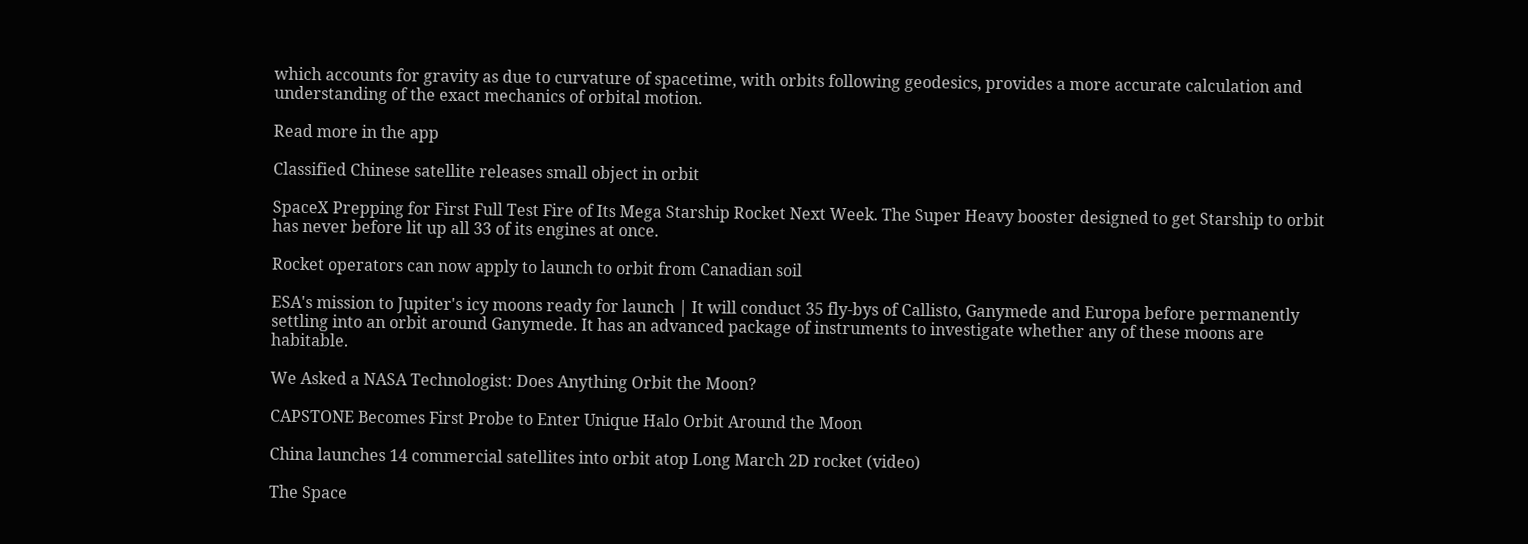which accounts for gravity as due to curvature of spacetime, with orbits following geodesics, provides a more accurate calculation and understanding of the exact mechanics of orbital motion.

Read more in the app

Classified Chinese satellite releases small object in orbit

SpaceX Prepping for First Full Test Fire of Its Mega Starship Rocket Next Week. The Super Heavy booster designed to get Starship to orbit has never before lit up all 33 of its engines at once.

Rocket operators can now apply to launch to orbit from Canadian soil

ESA's mission to Jupiter's icy moons ready for launch | It will conduct 35 fly-bys of Callisto, Ganymede and Europa before permanently settling into an orbit around Ganymede. It has an advanced package of instruments to investigate whether any of these moons are habitable.

We Asked a NASA Technologist: Does Anything Orbit the Moon?

CAPSTONE Becomes First Probe to Enter Unique Halo Orbit Around the Moon

China launches 14 commercial satellites into orbit atop Long March 2D rocket (video)

The Space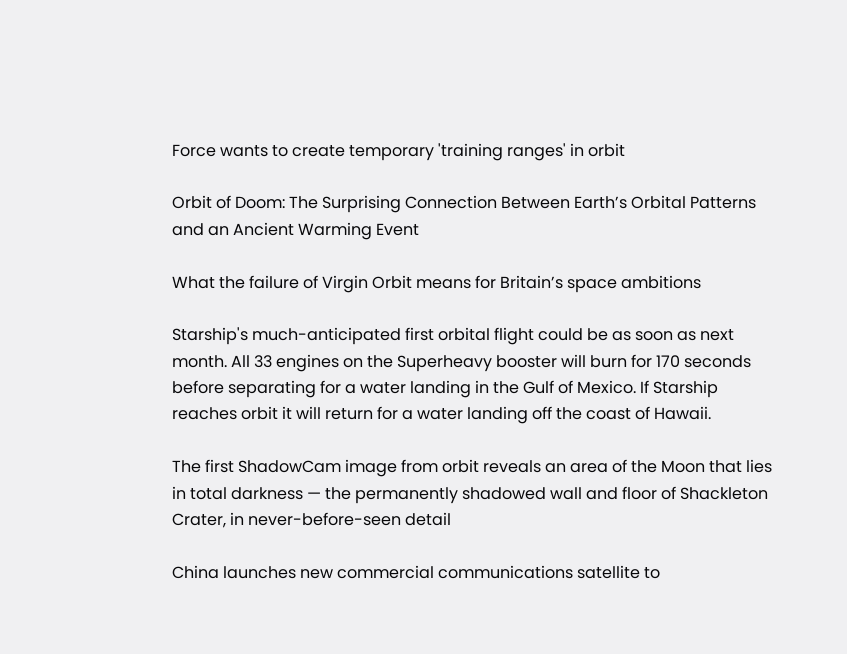Force wants to create temporary 'training ranges' in orbit

Orbit of Doom: The Surprising Connection Between Earth’s Orbital Patterns and an Ancient Warming Event

What the failure of Virgin Orbit means for Britain’s space ambitions

Starship's much-anticipated first orbital flight could be as soon as next month. All 33 engines on the Superheavy booster will burn for 170 seconds before separating for a water landing in the Gulf of Mexico. If Starship reaches orbit it will return for a water landing off the coast of Hawaii.

The first ShadowCam image from orbit reveals an area of the Moon that lies in total darkness — the permanently shadowed wall and floor of Shackleton Crater, in never-before-seen detail

China launches new commercial communications satellite to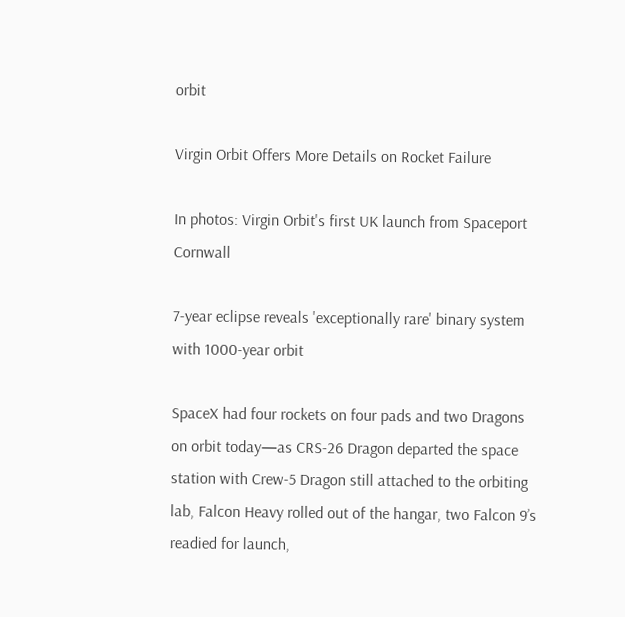orbit

Virgin Orbit Offers More Details on Rocket Failure

In photos: Virgin Orbit's first UK launch from Spaceport Cornwall

7-year eclipse reveals 'exceptionally rare' binary system with 1000-year orbit

SpaceX had four rockets on four pads and two Dragons on orbit today—as CRS-26 Dragon departed the space station with Crew-5 Dragon still attached to the orbiting lab, Falcon Heavy rolled out of the hangar, two Falcon 9’s readied for launch,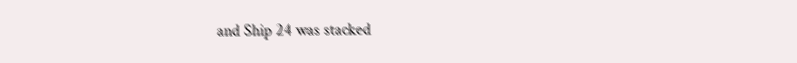and Ship 24 was stacked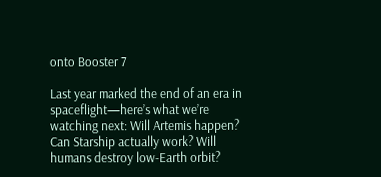onto Booster 7

Last year marked the end of an era in spaceflight—here’s what we’re watching next: Will Artemis happen? Can Starship actually work? Will humans destroy low-Earth orbit?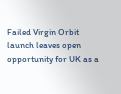Failed Virgin Orbit launch leaves open opportunity for UK as a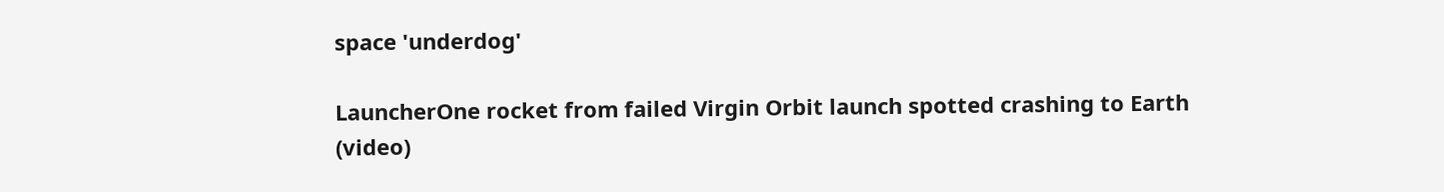space 'underdog'

LauncherOne rocket from failed Virgin Orbit launch spotted crashing to Earth (video)